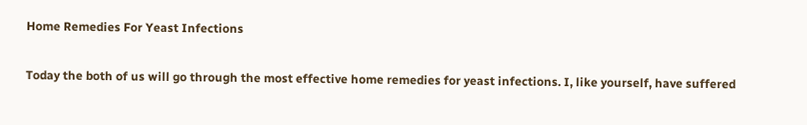Home Remedies For Yeast Infections

Today the both of us will go through the most effective home remedies for yeast infections. I, like yourself, have suffered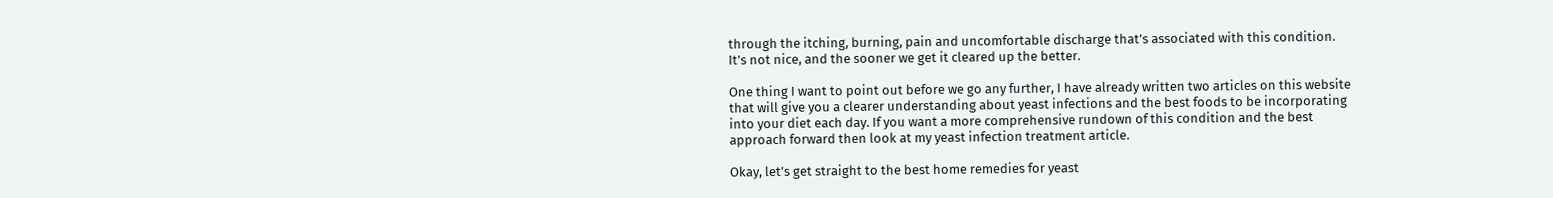through the itching, burning, pain and uncomfortable discharge that’s associated with this condition. It’s not nice, and the sooner we get it cleared up the better.

One thing I want to point out before we go any further, I have already written two articles on this website that will give you a clearer understanding about yeast infections and the best foods to be incorporating into your diet each day. If you want a more comprehensive rundown of this condition and the best approach forward then look at my yeast infection treatment article.

Okay, let’s get straight to the best home remedies for yeast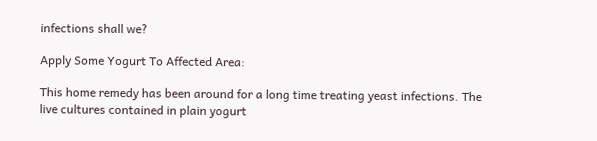infections shall we?

Apply Some Yogurt To Affected Area:

This home remedy has been around for a long time treating yeast infections. The live cultures contained in plain yogurt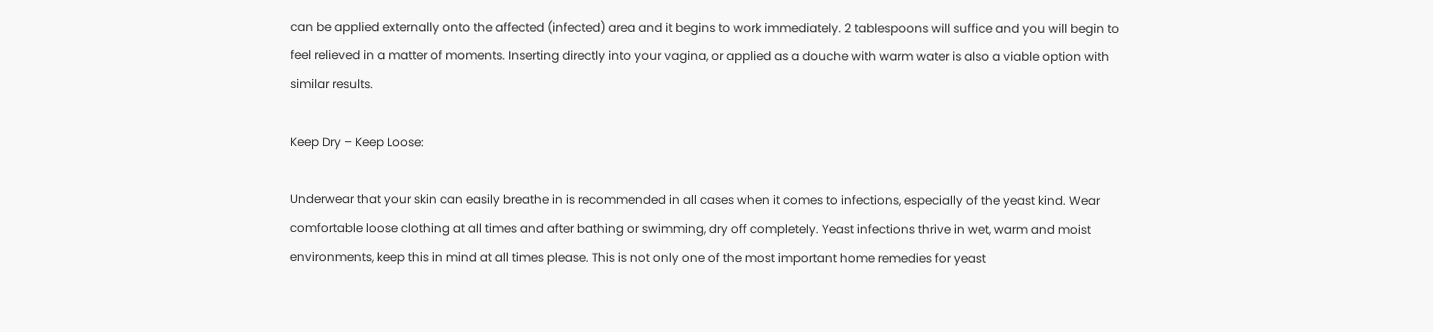can be applied externally onto the affected (infected) area and it begins to work immediately. 2 tablespoons will suffice and you will begin to feel relieved in a matter of moments. Inserting directly into your vagina, or applied as a douche with warm water is also a viable option with similar results.

Keep Dry – Keep Loose:

Underwear that your skin can easily breathe in is recommended in all cases when it comes to infections, especially of the yeast kind. Wear comfortable loose clothing at all times and after bathing or swimming, dry off completely. Yeast infections thrive in wet, warm and moist environments, keep this in mind at all times please. This is not only one of the most important home remedies for yeast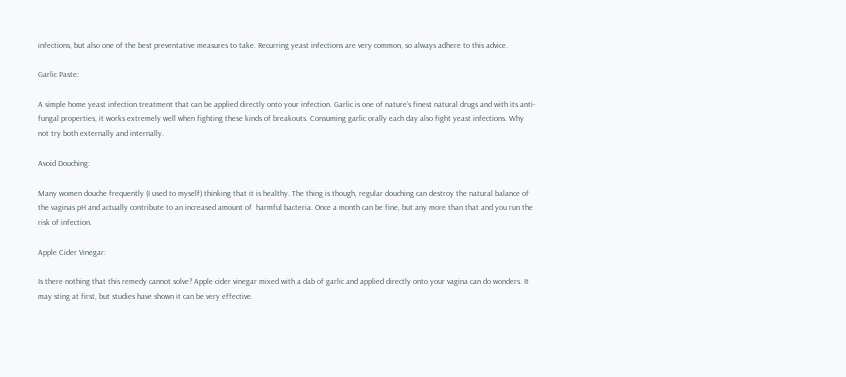infections, but also one of the best preventative measures to take. Recurring yeast infections are very common, so always adhere to this advice.

Garlic Paste:

A simple home yeast infection treatment that can be applied directly onto your infection. Garlic is one of nature’s finest natural drugs and with its anti-fungal properties, it works extremely well when fighting these kinds of breakouts. Consuming garlic orally each day also fight yeast infections. Why not try both externally and internally.

Avoid Douching:

Many women douche frequently (I used to myself) thinking that it is healthy. The thing is though, regular douching can destroy the natural balance of the vaginas pH and actually contribute to an increased amount of  harmful bacteria. Once a month can be fine, but any more than that and you run the risk of infection.

Apple Cider Vinegar:

Is there nothing that this remedy cannot solve? Apple cider vinegar mixed with a dab of garlic and applied directly onto your vagina can do wonders. It may sting at first, but studies have shown it can be very effective.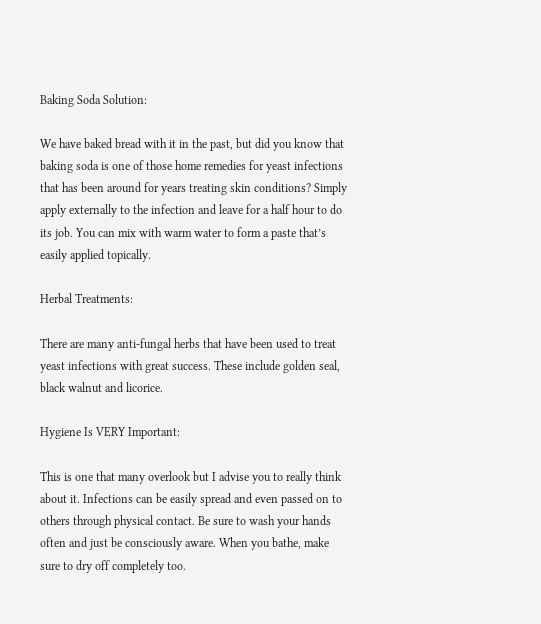Baking Soda Solution:

We have baked bread with it in the past, but did you know that baking soda is one of those home remedies for yeast infections that has been around for years treating skin conditions? Simply apply externally to the infection and leave for a half hour to do its job. You can mix with warm water to form a paste that’s easily applied topically.

Herbal Treatments:

There are many anti-fungal herbs that have been used to treat yeast infections with great success. These include golden seal, black walnut and licorice.

Hygiene Is VERY Important:

This is one that many overlook but I advise you to really think about it. Infections can be easily spread and even passed on to others through physical contact. Be sure to wash your hands often and just be consciously aware. When you bathe, make sure to dry off completely too.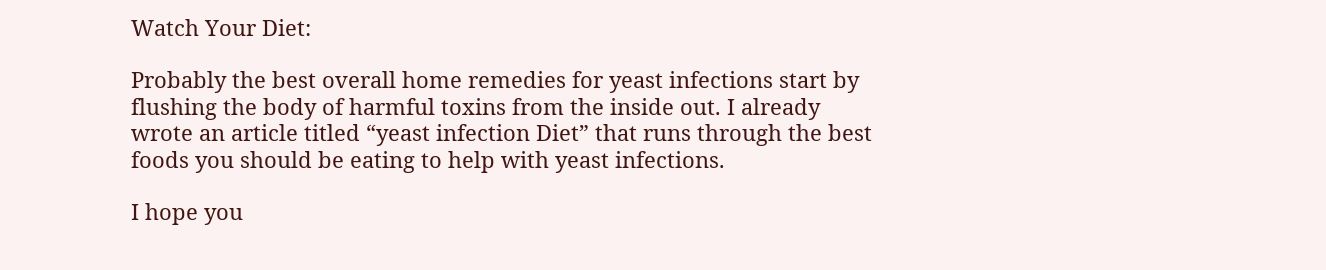Watch Your Diet:

Probably the best overall home remedies for yeast infections start by flushing the body of harmful toxins from the inside out. I already wrote an article titled “yeast infection Diet” that runs through the best foods you should be eating to help with yeast infections.

I hope you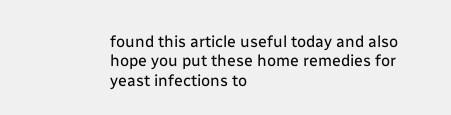found this article useful today and also hope you put these home remedies for yeast infections to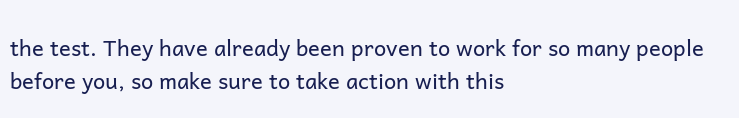the test. They have already been proven to work for so many people before you, so make sure to take action with this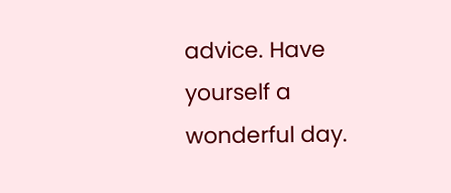advice. Have yourself a wonderful day.